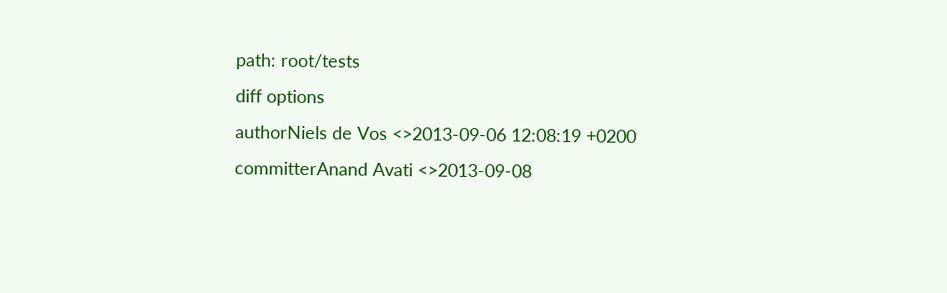path: root/tests
diff options
authorNiels de Vos <>2013-09-06 12:08:19 +0200
committerAnand Avati <>2013-09-08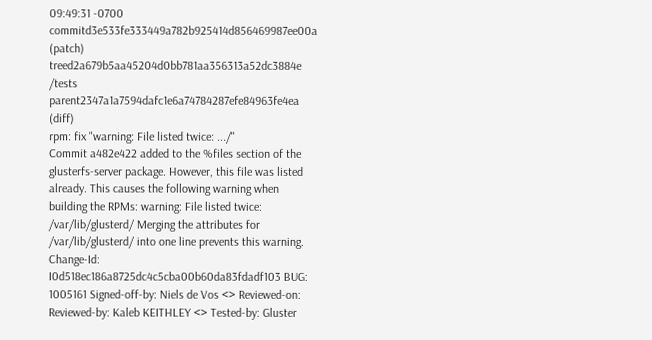09:49:31 -0700
commitd3e533fe333449a782b925414d856469987ee00a (patch)
treed2a679b5aa45204d0bb781aa356313a52dc3884e /tests
parent2347a1a7594dafc1e6a74784287efe84963fe4ea (diff)
rpm: fix "warning: File listed twice: .../"
Commit a482e422 added to the %files section of the glusterfs-server package. However, this file was listed already. This causes the following warning when building the RPMs: warning: File listed twice: /var/lib/glusterd/ Merging the attributes for /var/lib/glusterd/ into one line prevents this warning. Change-Id: I0d518ec186a8725dc4c5cba00b60da83fdadf103 BUG: 1005161 Signed-off-by: Niels de Vos <> Reviewed-on: Reviewed-by: Kaleb KEITHLEY <> Tested-by: Gluster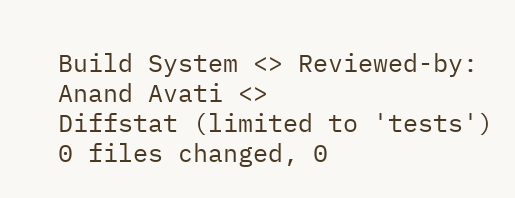Build System <> Reviewed-by: Anand Avati <>
Diffstat (limited to 'tests')
0 files changed, 0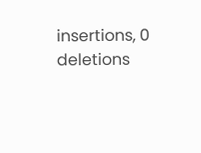insertions, 0 deletions